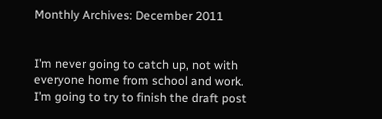Monthly Archives: December 2011


I’m never going to catch up, not with everyone home from school and work. I’m going to try to finish the draft post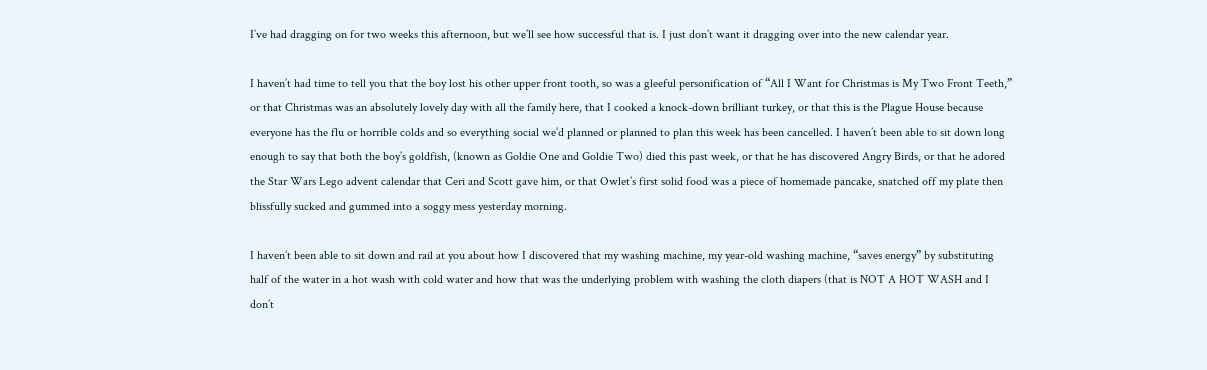I’ve had dragging on for two weeks this afternoon, but we’ll see how successful that is. I just don’t want it dragging over into the new calendar year.

I haven’t had time to tell you that the boy lost his other upper front tooth, so was a gleeful personification of “All I Want for Christmas is My Two Front Teeth,” or that Christmas was an absolutely lovely day with all the family here, that I cooked a knock-down brilliant turkey, or that this is the Plague House because everyone has the flu or horrible colds and so everything social we’d planned or planned to plan this week has been cancelled. I haven’t been able to sit down long enough to say that both the boy’s goldfish, (known as Goldie One and Goldie Two) died this past week, or that he has discovered Angry Birds, or that he adored the Star Wars Lego advent calendar that Ceri and Scott gave him, or that Owlet’s first solid food was a piece of homemade pancake, snatched off my plate then blissfully sucked and gummed into a soggy mess yesterday morning.

I haven’t been able to sit down and rail at you about how I discovered that my washing machine, my year-old washing machine, “saves energy” by substituting half of the water in a hot wash with cold water and how that was the underlying problem with washing the cloth diapers (that is NOT A HOT WASH and I don’t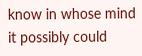know in whose mind it possibly could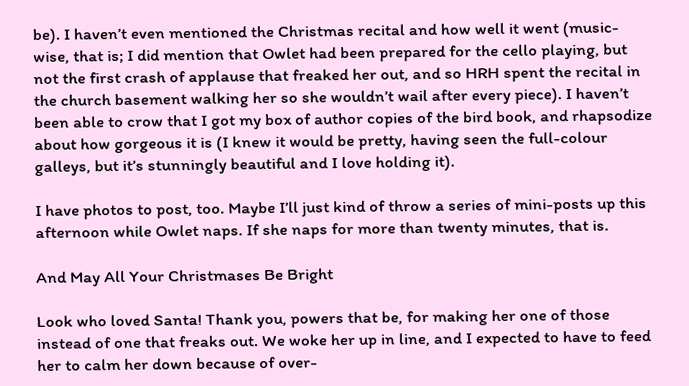be). I haven’t even mentioned the Christmas recital and how well it went (music-wise, that is; I did mention that Owlet had been prepared for the cello playing, but not the first crash of applause that freaked her out, and so HRH spent the recital in the church basement walking her so she wouldn’t wail after every piece). I haven’t been able to crow that I got my box of author copies of the bird book, and rhapsodize about how gorgeous it is (I knew it would be pretty, having seen the full-colour galleys, but it’s stunningly beautiful and I love holding it).

I have photos to post, too. Maybe I’ll just kind of throw a series of mini-posts up this afternoon while Owlet naps. If she naps for more than twenty minutes, that is.

And May All Your Christmases Be Bright

Look who loved Santa! Thank you, powers that be, for making her one of those instead of one that freaks out. We woke her up in line, and I expected to have to feed her to calm her down because of over-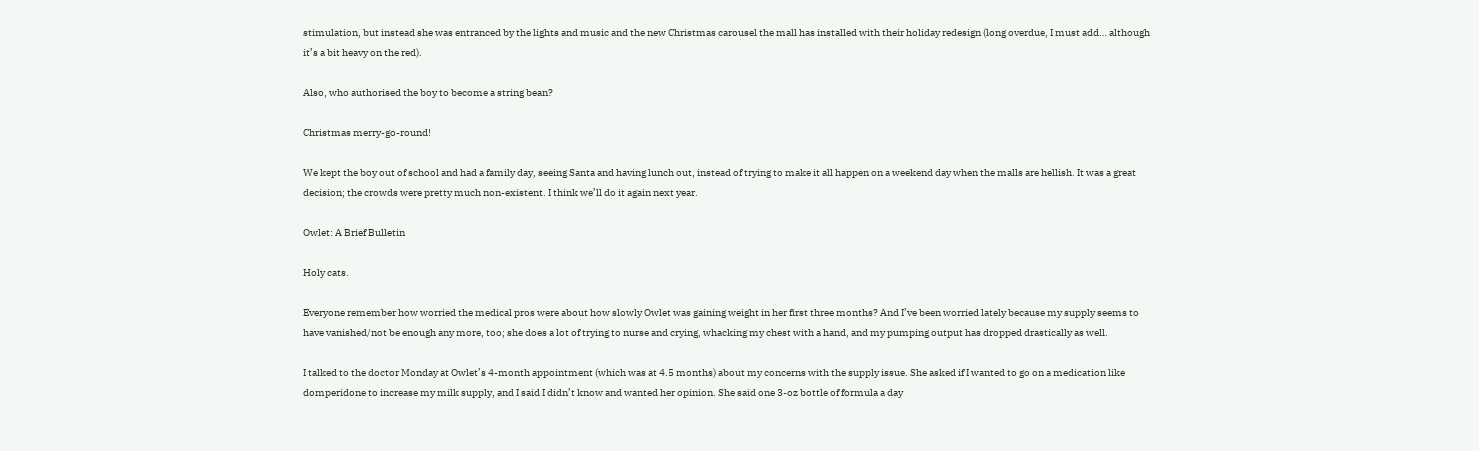stimulation, but instead she was entranced by the lights and music and the new Christmas carousel the mall has installed with their holiday redesign (long overdue, I must add… although it’s a bit heavy on the red).

Also, who authorised the boy to become a string bean?

Christmas merry-go-round!

We kept the boy out of school and had a family day, seeing Santa and having lunch out, instead of trying to make it all happen on a weekend day when the malls are hellish. It was a great decision; the crowds were pretty much non-existent. I think we’ll do it again next year.

Owlet: A Brief Bulletin

Holy cats.

Everyone remember how worried the medical pros were about how slowly Owlet was gaining weight in her first three months? And I’ve been worried lately because my supply seems to have vanished/not be enough any more, too; she does a lot of trying to nurse and crying, whacking my chest with a hand, and my pumping output has dropped drastically as well.

I talked to the doctor Monday at Owlet’s 4-month appointment (which was at 4.5 months) about my concerns with the supply issue. She asked if I wanted to go on a medication like domperidone to increase my milk supply, and I said I didn’t know and wanted her opinion. She said one 3-oz bottle of formula a day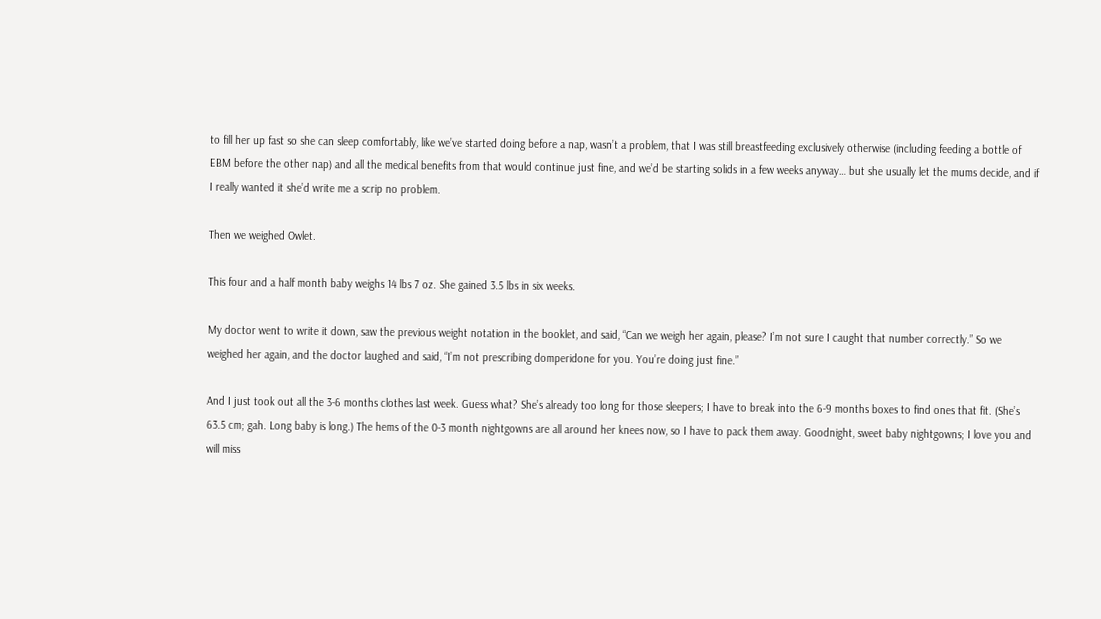to fill her up fast so she can sleep comfortably, like we’ve started doing before a nap, wasn’t a problem, that I was still breastfeeding exclusively otherwise (including feeding a bottle of EBM before the other nap) and all the medical benefits from that would continue just fine, and we’d be starting solids in a few weeks anyway… but she usually let the mums decide, and if I really wanted it she’d write me a scrip no problem.

Then we weighed Owlet.

This four and a half month baby weighs 14 lbs 7 oz. She gained 3.5 lbs in six weeks.

My doctor went to write it down, saw the previous weight notation in the booklet, and said, “Can we weigh her again, please? I’m not sure I caught that number correctly.” So we weighed her again, and the doctor laughed and said, “I’m not prescribing domperidone for you. You’re doing just fine.”

And I just took out all the 3-6 months clothes last week. Guess what? She’s already too long for those sleepers; I have to break into the 6-9 months boxes to find ones that fit. (She’s 63.5 cm; gah. Long baby is long.) The hems of the 0-3 month nightgowns are all around her knees now, so I have to pack them away. Goodnight, sweet baby nightgowns; I love you and will miss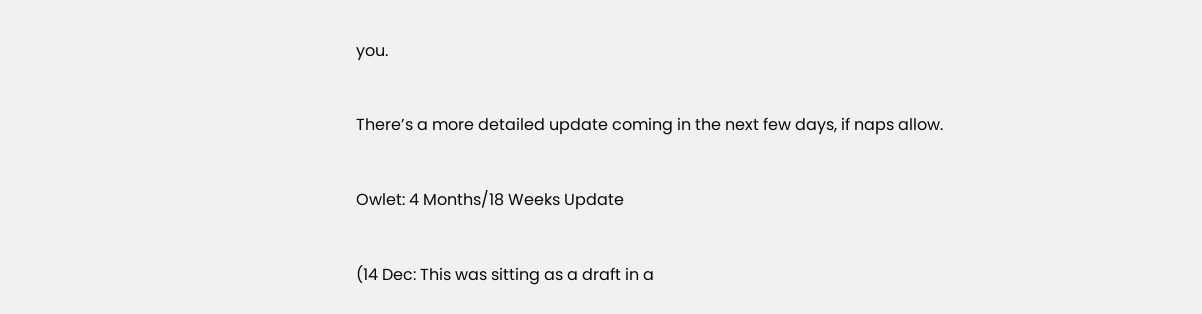you.

There’s a more detailed update coming in the next few days, if naps allow.

Owlet: 4 Months/18 Weeks Update

(14 Dec: This was sitting as a draft in a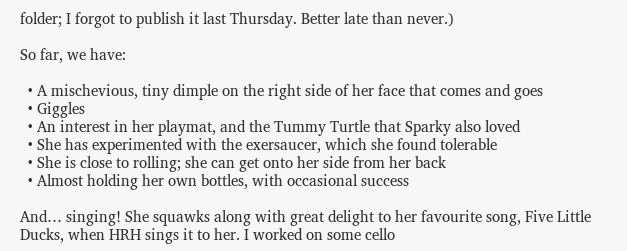folder; I forgot to publish it last Thursday. Better late than never.)

So far, we have:

  • A mischevious, tiny dimple on the right side of her face that comes and goes
  • Giggles
  • An interest in her playmat, and the Tummy Turtle that Sparky also loved
  • She has experimented with the exersaucer, which she found tolerable
  • She is close to rolling; she can get onto her side from her back
  • Almost holding her own bottles, with occasional success

And… singing! She squawks along with great delight to her favourite song, Five Little Ducks, when HRH sings it to her. I worked on some cello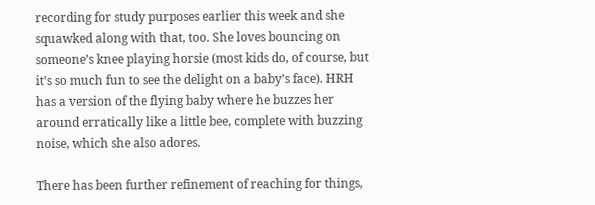recording for study purposes earlier this week and she squawked along with that, too. She loves bouncing on someone’s knee playing horsie (most kids do, of course, but it’s so much fun to see the delight on a baby’s face). HRH has a version of the flying baby where he buzzes her around erratically like a little bee, complete with buzzing noise, which she also adores.

There has been further refinement of reaching for things,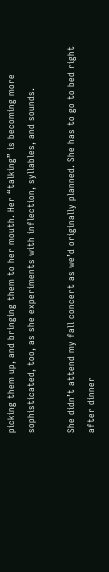picking them up, and bringing them to her mouth. Her “talking” is becoming more sophisticated, too, as she experiments with inflection, syllables, and sounds.

She didn’t attend my fall concert as we’d originally planned. She has to go to bed right after dinner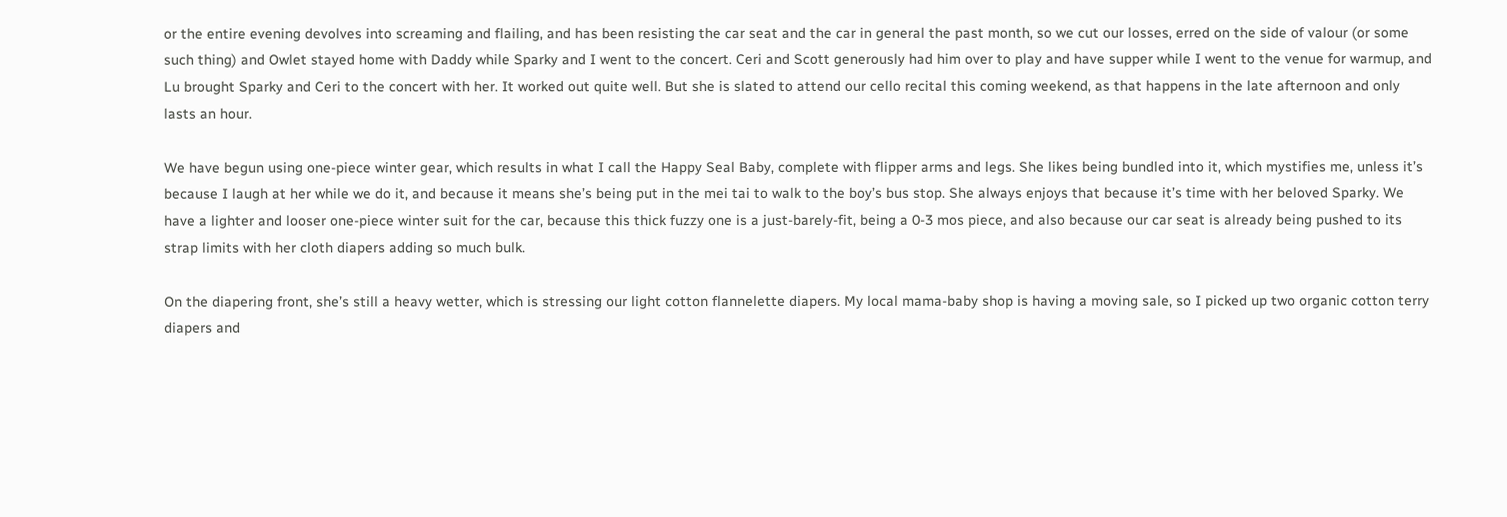or the entire evening devolves into screaming and flailing, and has been resisting the car seat and the car in general the past month, so we cut our losses, erred on the side of valour (or some such thing) and Owlet stayed home with Daddy while Sparky and I went to the concert. Ceri and Scott generously had him over to play and have supper while I went to the venue for warmup, and Lu brought Sparky and Ceri to the concert with her. It worked out quite well. But she is slated to attend our cello recital this coming weekend, as that happens in the late afternoon and only lasts an hour.

We have begun using one-piece winter gear, which results in what I call the Happy Seal Baby, complete with flipper arms and legs. She likes being bundled into it, which mystifies me, unless it’s because I laugh at her while we do it, and because it means she’s being put in the mei tai to walk to the boy’s bus stop. She always enjoys that because it’s time with her beloved Sparky. We have a lighter and looser one-piece winter suit for the car, because this thick fuzzy one is a just-barely-fit, being a 0-3 mos piece, and also because our car seat is already being pushed to its strap limits with her cloth diapers adding so much bulk.

On the diapering front, she’s still a heavy wetter, which is stressing our light cotton flannelette diapers. My local mama-baby shop is having a moving sale, so I picked up two organic cotton terry diapers and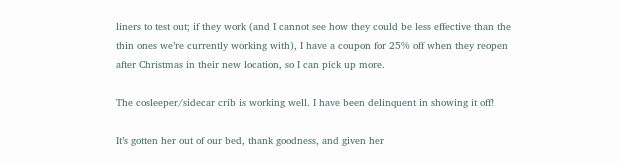liners to test out; if they work (and I cannot see how they could be less effective than the thin ones we’re currently working with), I have a coupon for 25% off when they reopen after Christmas in their new location, so I can pick up more.

The cosleeper/sidecar crib is working well. I have been delinquent in showing it off!

It’s gotten her out of our bed, thank goodness, and given her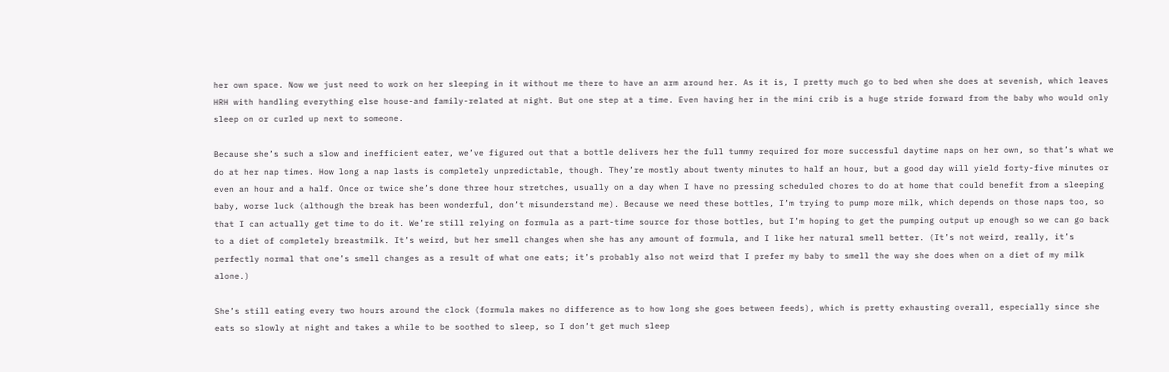her own space. Now we just need to work on her sleeping in it without me there to have an arm around her. As it is, I pretty much go to bed when she does at sevenish, which leaves HRH with handling everything else house-and family-related at night. But one step at a time. Even having her in the mini crib is a huge stride forward from the baby who would only sleep on or curled up next to someone.

Because she’s such a slow and inefficient eater, we’ve figured out that a bottle delivers her the full tummy required for more successful daytime naps on her own, so that’s what we do at her nap times. How long a nap lasts is completely unpredictable, though. They’re mostly about twenty minutes to half an hour, but a good day will yield forty-five minutes or even an hour and a half. Once or twice she’s done three hour stretches, usually on a day when I have no pressing scheduled chores to do at home that could benefit from a sleeping baby, worse luck (although the break has been wonderful, don’t misunderstand me). Because we need these bottles, I’m trying to pump more milk, which depends on those naps too, so that I can actually get time to do it. We’re still relying on formula as a part-time source for those bottles, but I’m hoping to get the pumping output up enough so we can go back to a diet of completely breastmilk. It’s weird, but her smell changes when she has any amount of formula, and I like her natural smell better. (It’s not weird, really, it’s perfectly normal that one’s smell changes as a result of what one eats; it’s probably also not weird that I prefer my baby to smell the way she does when on a diet of my milk alone.)

She’s still eating every two hours around the clock (formula makes no difference as to how long she goes between feeds), which is pretty exhausting overall, especially since she eats so slowly at night and takes a while to be soothed to sleep, so I don’t get much sleep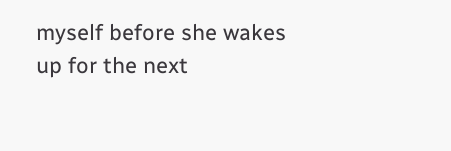myself before she wakes up for the next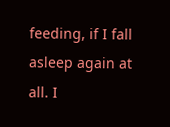feeding, if I fall asleep again at all. I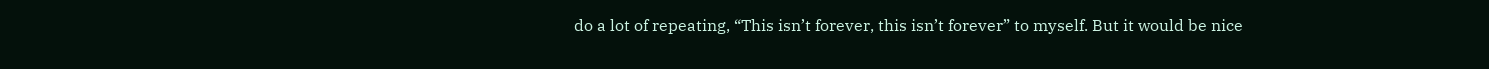do a lot of repeating, “This isn’t forever, this isn’t forever” to myself. But it would be nice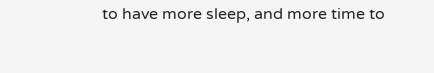to have more sleep, and more time to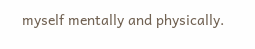myself mentally and physically.